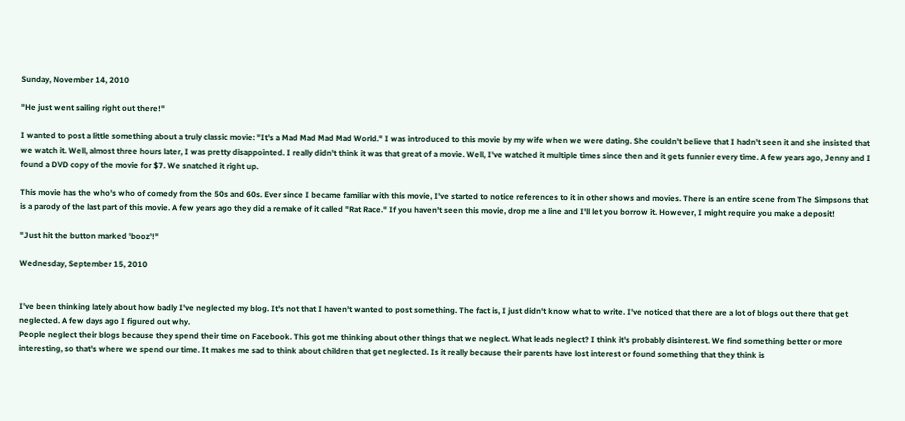Sunday, November 14, 2010

"He just went sailing right out there!"

I wanted to post a little something about a truly classic movie: "It's a Mad Mad Mad Mad World." I was introduced to this movie by my wife when we were dating. She couldn't believe that I hadn't seen it and she insisted that we watch it. Well, almost three hours later, I was pretty disappointed. I really didn't think it was that great of a movie. Well, I've watched it multiple times since then and it gets funnier every time. A few years ago, Jenny and I found a DVD copy of the movie for $7. We snatched it right up.

This movie has the who's who of comedy from the 50s and 60s. Ever since I became familiar with this movie, I've started to notice references to it in other shows and movies. There is an entire scene from The Simpsons that is a parody of the last part of this movie. A few years ago they did a remake of it called "Rat Race." If you haven't seen this movie, drop me a line and I'll let you borrow it. However, I might require you make a deposit!

"Just hit the button marked 'booz'!"

Wednesday, September 15, 2010


I've been thinking lately about how badly I've neglected my blog. It's not that I haven't wanted to post something. The fact is, I just didn't know what to write. I've noticed that there are a lot of blogs out there that get neglected. A few days ago I figured out why.
People neglect their blogs because they spend their time on Facebook. This got me thinking about other things that we neglect. What leads neglect? I think it's probably disinterest. We find something better or more interesting, so that's where we spend our time. It makes me sad to think about children that get neglected. Is it really because their parents have lost interest or found something that they think is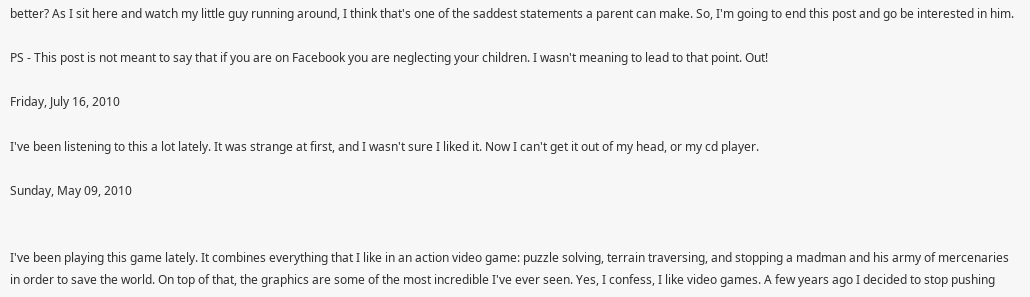better? As I sit here and watch my little guy running around, I think that's one of the saddest statements a parent can make. So, I'm going to end this post and go be interested in him.

PS - This post is not meant to say that if you are on Facebook you are neglecting your children. I wasn't meaning to lead to that point. Out!

Friday, July 16, 2010

I've been listening to this a lot lately. It was strange at first, and I wasn't sure I liked it. Now I can't get it out of my head, or my cd player.

Sunday, May 09, 2010


I've been playing this game lately. It combines everything that I like in an action video game: puzzle solving, terrain traversing, and stopping a madman and his army of mercenaries in order to save the world. On top of that, the graphics are some of the most incredible I've ever seen. Yes, I confess, I like video games. A few years ago I decided to stop pushing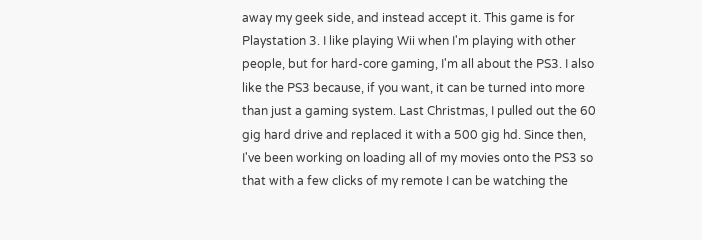away my geek side, and instead accept it. This game is for Playstation 3. I like playing Wii when I'm playing with other people, but for hard-core gaming, I'm all about the PS3. I also like the PS3 because, if you want, it can be turned into more than just a gaming system. Last Christmas, I pulled out the 60 gig hard drive and replaced it with a 500 gig hd. Since then, I've been working on loading all of my movies onto the PS3 so that with a few clicks of my remote I can be watching the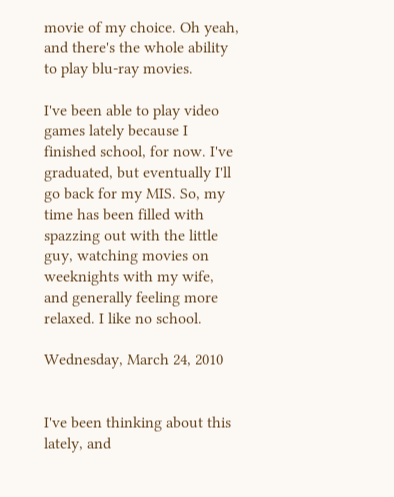movie of my choice. Oh yeah, and there's the whole ability to play blu-ray movies.

I've been able to play video games lately because I finished school, for now. I've graduated, but eventually I'll go back for my MIS. So, my time has been filled with spazzing out with the little guy, watching movies on weeknights with my wife, and generally feeling more relaxed. I like no school.

Wednesday, March 24, 2010


I've been thinking about this lately, and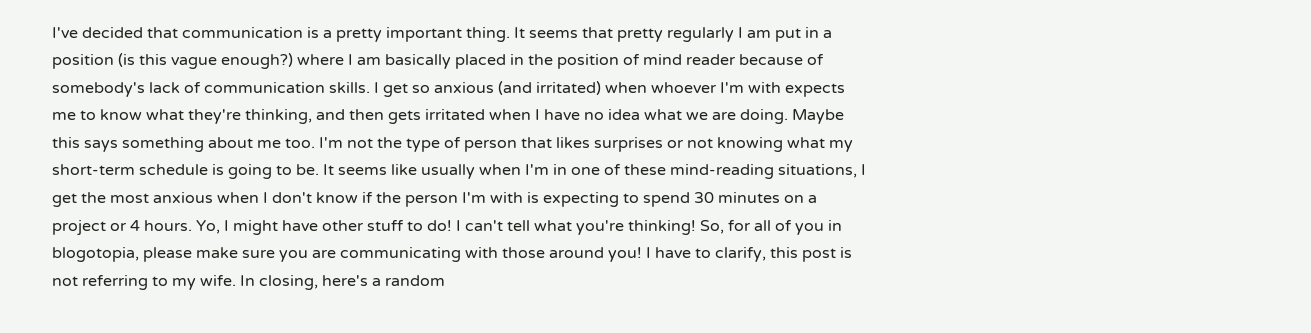I've decided that communication is a pretty important thing. It seems that pretty regularly I am put in a position (is this vague enough?) where I am basically placed in the position of mind reader because of somebody's lack of communication skills. I get so anxious (and irritated) when whoever I'm with expects me to know what they're thinking, and then gets irritated when I have no idea what we are doing. Maybe this says something about me too. I'm not the type of person that likes surprises or not knowing what my short-term schedule is going to be. It seems like usually when I'm in one of these mind-reading situations, I get the most anxious when I don't know if the person I'm with is expecting to spend 30 minutes on a project or 4 hours. Yo, I might have other stuff to do! I can't tell what you're thinking! So, for all of you in blogotopia, please make sure you are communicating with those around you! I have to clarify, this post is not referring to my wife. In closing, here's a random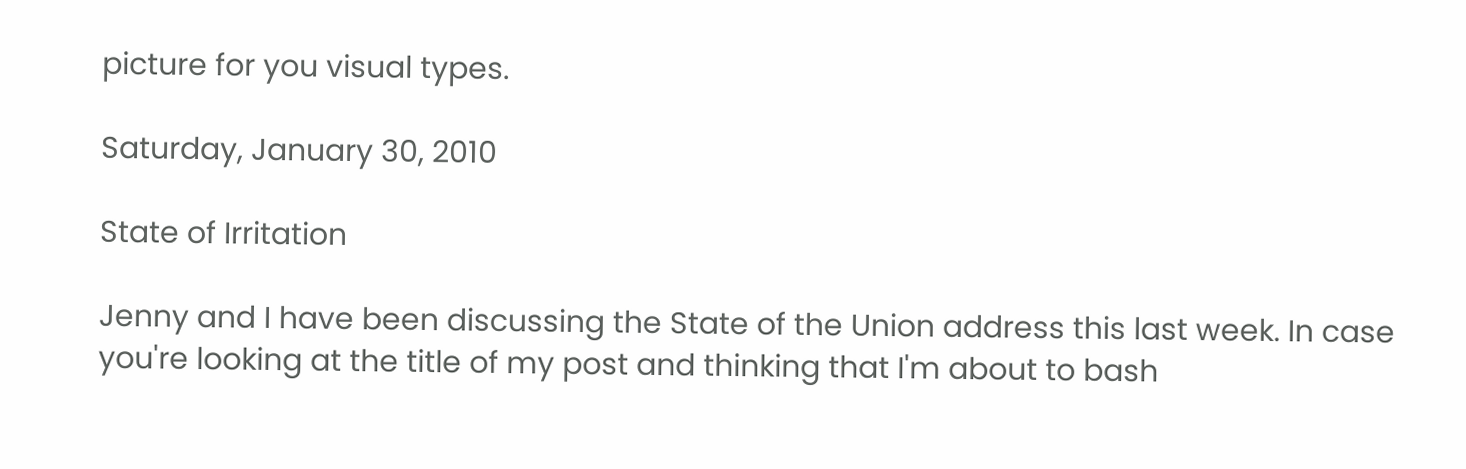picture for you visual types.

Saturday, January 30, 2010

State of Irritation

Jenny and I have been discussing the State of the Union address this last week. In case you're looking at the title of my post and thinking that I'm about to bash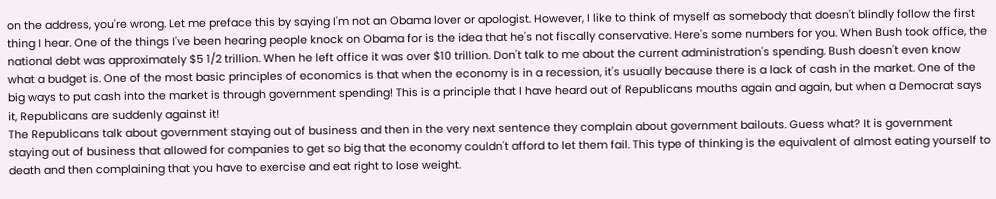on the address, you're wrong. Let me preface this by saying I'm not an Obama lover or apologist. However, I like to think of myself as somebody that doesn't blindly follow the first thing I hear. One of the things I've been hearing people knock on Obama for is the idea that he's not fiscally conservative. Here's some numbers for you. When Bush took office, the national debt was approximately $5 1/2 trillion. When he left office it was over $10 trillion. Don't talk to me about the current administration's spending. Bush doesn't even know what a budget is. One of the most basic principles of economics is that when the economy is in a recession, it's usually because there is a lack of cash in the market. One of the big ways to put cash into the market is through government spending! This is a principle that I have heard out of Republicans mouths again and again, but when a Democrat says it, Republicans are suddenly against it!
The Republicans talk about government staying out of business and then in the very next sentence they complain about government bailouts. Guess what? It is government staying out of business that allowed for companies to get so big that the economy couldn't afford to let them fail. This type of thinking is the equivalent of almost eating yourself to death and then complaining that you have to exercise and eat right to lose weight.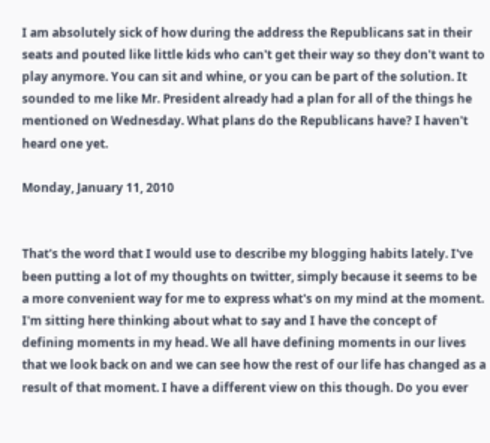I am absolutely sick of how during the address the Republicans sat in their seats and pouted like little kids who can't get their way so they don't want to play anymore. You can sit and whine, or you can be part of the solution. It sounded to me like Mr. President already had a plan for all of the things he mentioned on Wednesday. What plans do the Republicans have? I haven't heard one yet.

Monday, January 11, 2010


That's the word that I would use to describe my blogging habits lately. I've been putting a lot of my thoughts on twitter, simply because it seems to be a more convenient way for me to express what's on my mind at the moment. I'm sitting here thinking about what to say and I have the concept of defining moments in my head. We all have defining moments in our lives that we look back on and we can see how the rest of our life has changed as a result of that moment. I have a different view on this though. Do you ever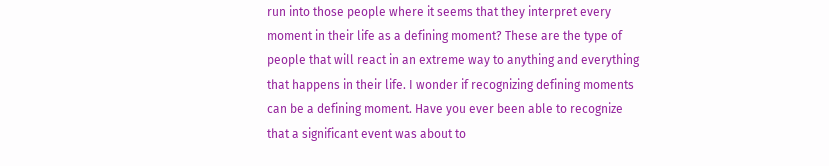run into those people where it seems that they interpret every moment in their life as a defining moment? These are the type of people that will react in an extreme way to anything and everything that happens in their life. I wonder if recognizing defining moments can be a defining moment. Have you ever been able to recognize that a significant event was about to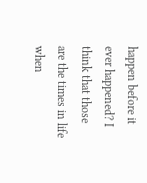happen before it ever happened? I think that those are the times in life when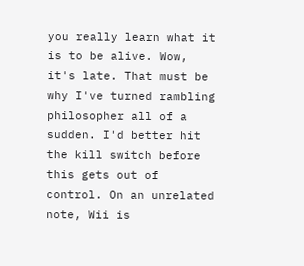you really learn what it is to be alive. Wow, it's late. That must be why I've turned rambling philosopher all of a sudden. I'd better hit the kill switch before this gets out of control. On an unrelated note, Wii is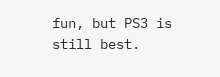fun, but PS3 is still best.